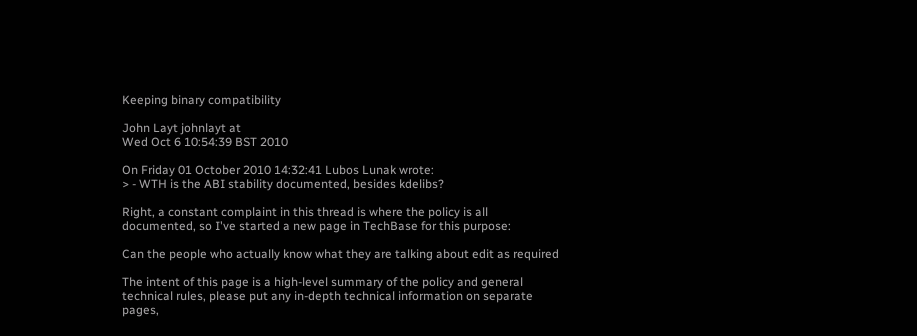Keeping binary compatibility

John Layt johnlayt at
Wed Oct 6 10:54:39 BST 2010

On Friday 01 October 2010 14:32:41 Lubos Lunak wrote:
> - WTH is the ABI stability documented, besides kdelibs?

Right, a constant complaint in this thread is where the policy is all
documented, so I've started a new page in TechBase for this purpose:

Can the people who actually know what they are talking about edit as required

The intent of this page is a high-level summary of the policy and general
technical rules, please put any in-depth technical information on separate
pages,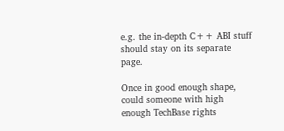e.g. the in-depth C++ ABI stuff should stay on its separate page.

Once in good enough shape, could someone with high enough TechBase rights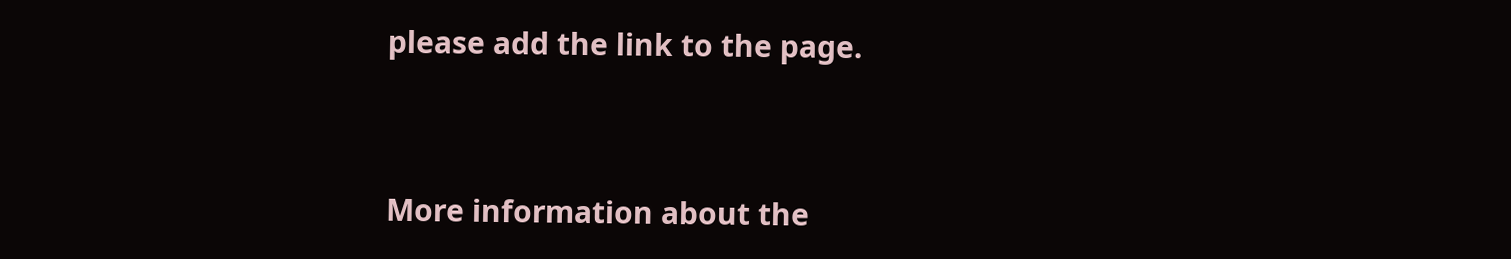please add the link to the page.



More information about the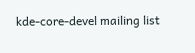kde-core-devel mailing list